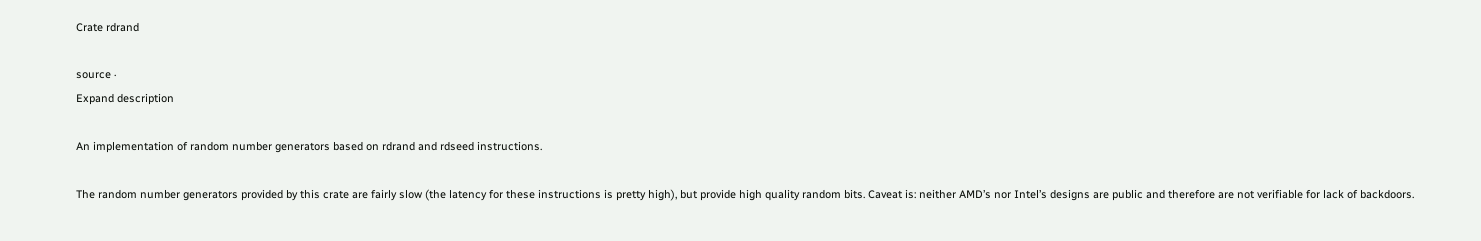Crate rdrand

source ·
Expand description

An implementation of random number generators based on rdrand and rdseed instructions.

The random number generators provided by this crate are fairly slow (the latency for these instructions is pretty high), but provide high quality random bits. Caveat is: neither AMD’s nor Intel’s designs are public and therefore are not verifiable for lack of backdoors.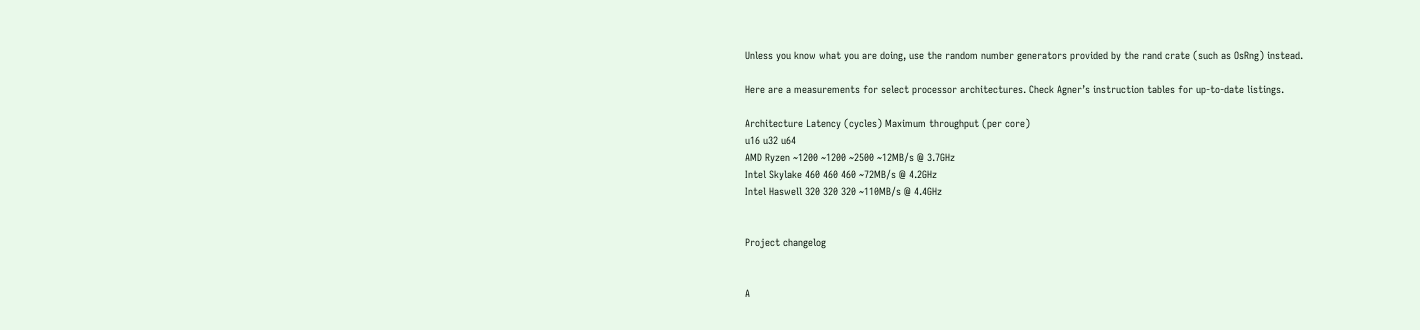Unless you know what you are doing, use the random number generators provided by the rand crate (such as OsRng) instead.

Here are a measurements for select processor architectures. Check Agner’s instruction tables for up-to-date listings.

Architecture Latency (cycles) Maximum throughput (per core)
u16 u32 u64
AMD Ryzen ~1200 ~1200 ~2500 ~12MB/s @ 3.7GHz
Intel Skylake 460 460 460 ~72MB/s @ 4.2GHz
Intel Haswell 320 320 320 ~110MB/s @ 4.4GHz


Project changelog


A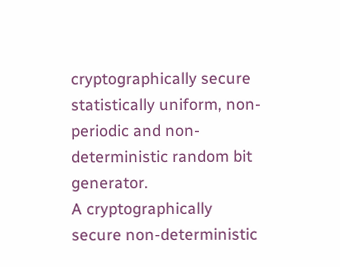cryptographically secure statistically uniform, non-periodic and non-deterministic random bit generator.
A cryptographically secure non-deterministic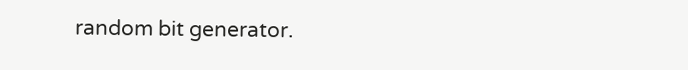random bit generator.